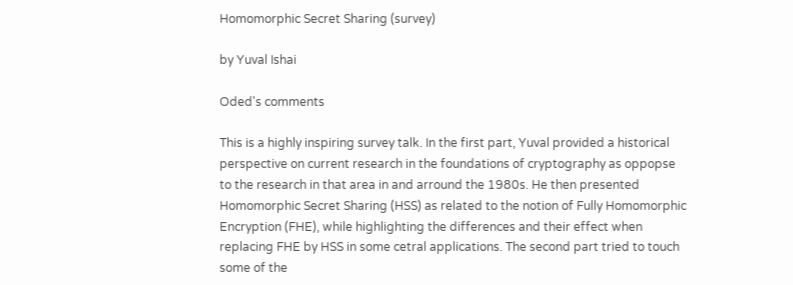Homomorphic Secret Sharing (survey)

by Yuval Ishai

Oded's comments

This is a highly inspiring survey talk. In the first part, Yuval provided a historical perspective on current research in the foundations of cryptography as oppopse to the research in that area in and arround the 1980s. He then presented Homomorphic Secret Sharing (HSS) as related to the notion of Fully Homomorphic Encryption (FHE), while highlighting the differences and their effect when replacing FHE by HSS in some cetral applications. The second part tried to touch some of the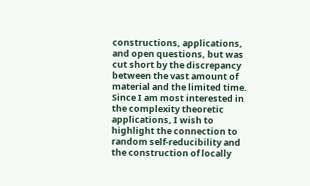constructions, applications, and open questions, but was cut short by the discrepancy between the vast amount of material and the limited time. Since I am most interested in the complexity theoretic applications, I wish to highlight the connection to random self-reducibility and the construction of locally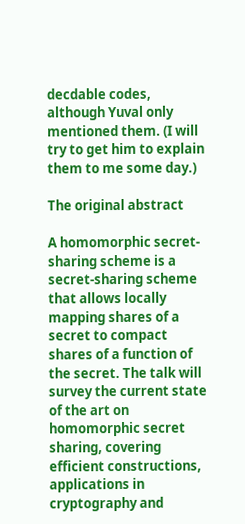decdable codes, although Yuval only mentioned them. (I will try to get him to explain them to me some day.)

The original abstract

A homomorphic secret-sharing scheme is a secret-sharing scheme that allows locally mapping shares of a secret to compact shares of a function of the secret. The talk will survey the current state of the art on homomorphic secret sharing, covering efficient constructions, applications in cryptography and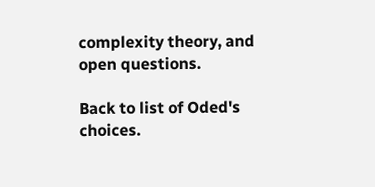complexity theory, and open questions.

Back to list of Oded's choices.